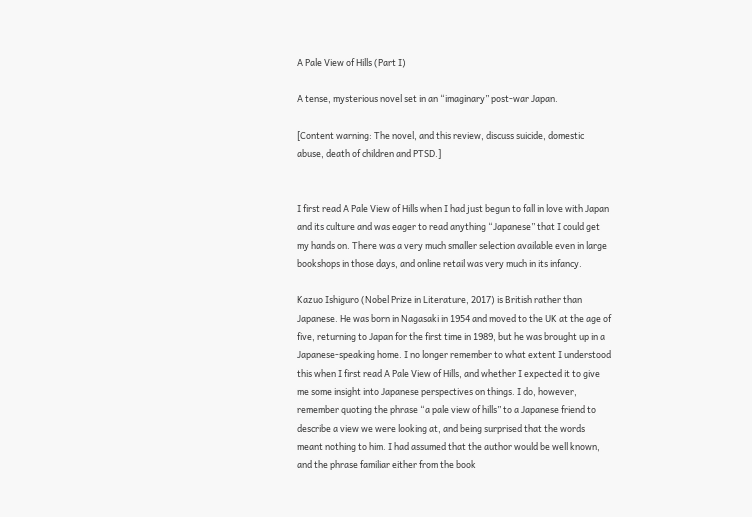A Pale View of Hills (Part I)

A tense, mysterious novel set in an “imaginary” post-war Japan.

[Content warning: The novel, and this review, discuss suicide, domestic abuse, death of children and PTSD.]


I first read A Pale View of Hills when I had just begun to fall in love with Japan and its culture and was eager to read anything “Japanese” that I could get my hands on. There was a very much smaller selection available even in large bookshops in those days, and online retail was very much in its infancy.

Kazuo Ishiguro (Nobel Prize in Literature, 2017) is British rather than Japanese. He was born in Nagasaki in 1954 and moved to the UK at the age of five, returning to Japan for the first time in 1989, but he was brought up in a Japanese-speaking home. I no longer remember to what extent I understood this when I first read A Pale View of Hills, and whether I expected it to give me some insight into Japanese perspectives on things. I do, however, remember quoting the phrase “a pale view of hills” to a Japanese friend to describe a view we were looking at, and being surprised that the words meant nothing to him. I had assumed that the author would be well known, and the phrase familiar either from the book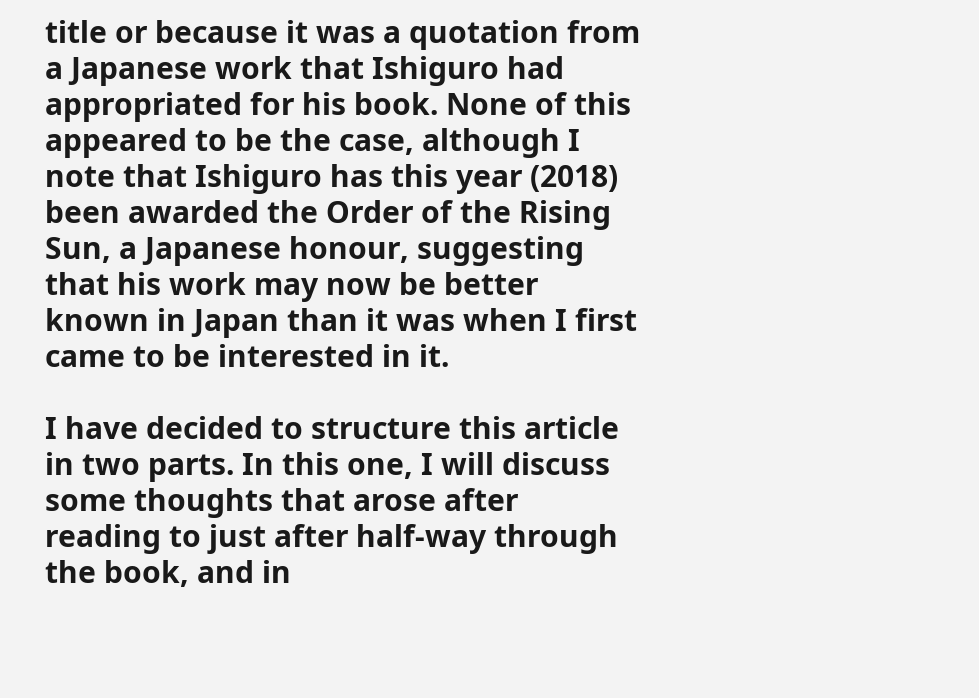title or because it was a quotation from a Japanese work that Ishiguro had appropriated for his book. None of this appeared to be the case, although I note that Ishiguro has this year (2018) been awarded the Order of the Rising Sun, a Japanese honour, suggesting that his work may now be better known in Japan than it was when I first came to be interested in it.

I have decided to structure this article in two parts. In this one, I will discuss some thoughts that arose after reading to just after half-way through the book, and in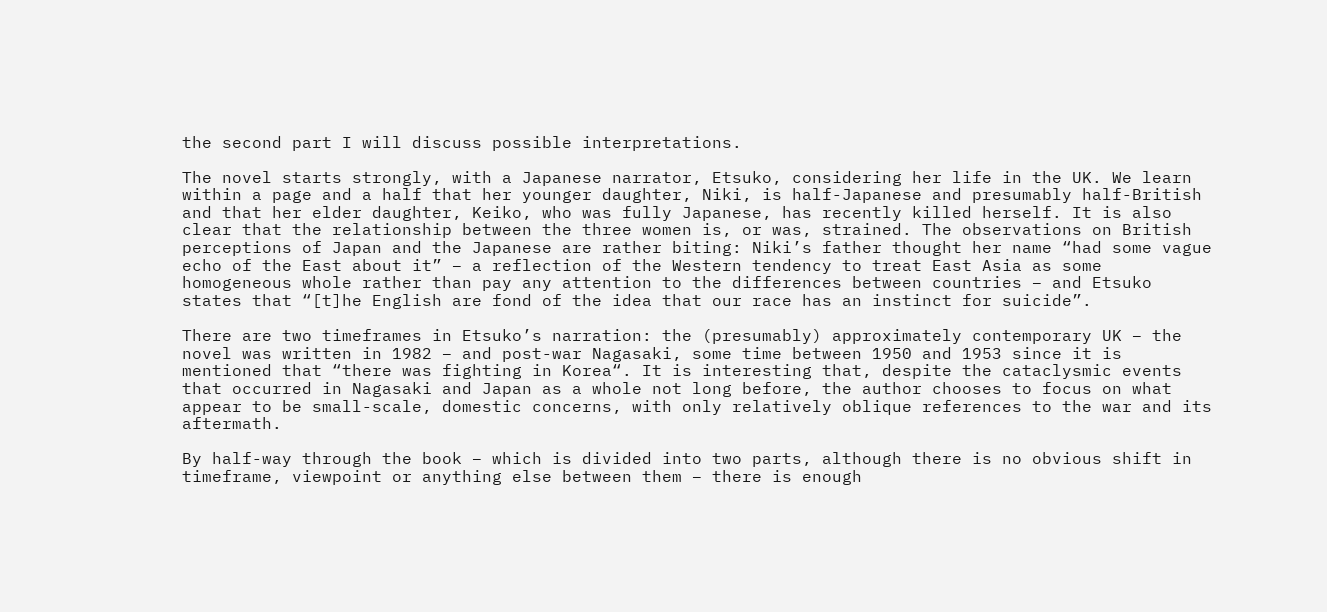the second part I will discuss possible interpretations.

The novel starts strongly, with a Japanese narrator, Etsuko, considering her life in the UK. We learn within a page and a half that her younger daughter, Niki, is half-Japanese and presumably half-British and that her elder daughter, Keiko, who was fully Japanese, has recently killed herself. It is also clear that the relationship between the three women is, or was, strained. The observations on British perceptions of Japan and the Japanese are rather biting: Niki’s father thought her name “had some vague echo of the East about it” – a reflection of the Western tendency to treat East Asia as some homogeneous whole rather than pay any attention to the differences between countries – and Etsuko states that “[t]he English are fond of the idea that our race has an instinct for suicide”.

There are two timeframes in Etsuko’s narration: the (presumably) approximately contemporary UK – the novel was written in 1982 – and post-war Nagasaki, some time between 1950 and 1953 since it is mentioned that “there was fighting in Korea“. It is interesting that, despite the cataclysmic events that occurred in Nagasaki and Japan as a whole not long before, the author chooses to focus on what appear to be small-scale, domestic concerns, with only relatively oblique references to the war and its aftermath.

By half-way through the book – which is divided into two parts, although there is no obvious shift in timeframe, viewpoint or anything else between them – there is enough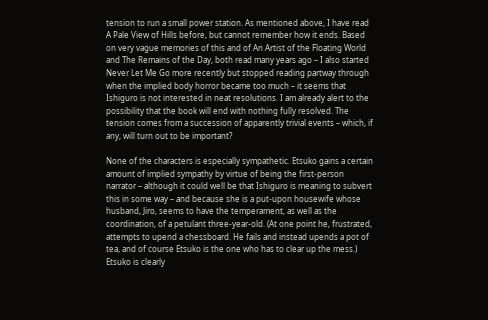tension to run a small power station. As mentioned above, I have read A Pale View of Hills before, but cannot remember how it ends. Based on very vague memories of this and of An Artist of the Floating World and The Remains of the Day, both read many years ago – I also started Never Let Me Go more recently but stopped reading partway through when the implied body horror became too much – it seems that Ishiguro is not interested in neat resolutions. I am already alert to the possibility that the book will end with nothing fully resolved. The tension comes from a succession of apparently trivial events – which, if any, will turn out to be important?

None of the characters is especially sympathetic. Etsuko gains a certain amount of implied sympathy by virtue of being the first-person narrator – although it could well be that Ishiguro is meaning to subvert this in some way – and because she is a put-upon housewife whose husband, Jiro, seems to have the temperament, as well as the coordination, of a petulant three-year-old. (At one point he, frustrated, attempts to upend a chessboard. He fails and instead upends a pot of tea, and of course Etsuko is the one who has to clear up the mess.) Etsuko is clearly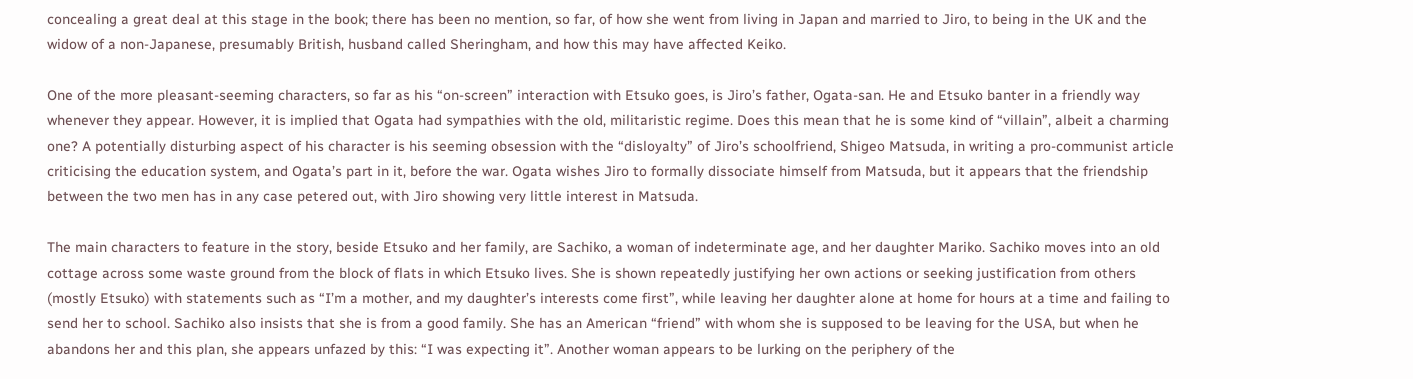concealing a great deal at this stage in the book; there has been no mention, so far, of how she went from living in Japan and married to Jiro, to being in the UK and the widow of a non-Japanese, presumably British, husband called Sheringham, and how this may have affected Keiko.

One of the more pleasant-seeming characters, so far as his “on-screen” interaction with Etsuko goes, is Jiro’s father, Ogata-san. He and Etsuko banter in a friendly way whenever they appear. However, it is implied that Ogata had sympathies with the old, militaristic regime. Does this mean that he is some kind of “villain”, albeit a charming one? A potentially disturbing aspect of his character is his seeming obsession with the “disloyalty” of Jiro’s schoolfriend, Shigeo Matsuda, in writing a pro-communist article criticising the education system, and Ogata’s part in it, before the war. Ogata wishes Jiro to formally dissociate himself from Matsuda, but it appears that the friendship between the two men has in any case petered out, with Jiro showing very little interest in Matsuda.

The main characters to feature in the story, beside Etsuko and her family, are Sachiko, a woman of indeterminate age, and her daughter Mariko. Sachiko moves into an old cottage across some waste ground from the block of flats in which Etsuko lives. She is shown repeatedly justifying her own actions or seeking justification from others (mostly Etsuko) with statements such as “I’m a mother, and my daughter’s interests come first”, while leaving her daughter alone at home for hours at a time and failing to send her to school. Sachiko also insists that she is from a good family. She has an American “friend” with whom she is supposed to be leaving for the USA, but when he abandons her and this plan, she appears unfazed by this: “I was expecting it”. Another woman appears to be lurking on the periphery of the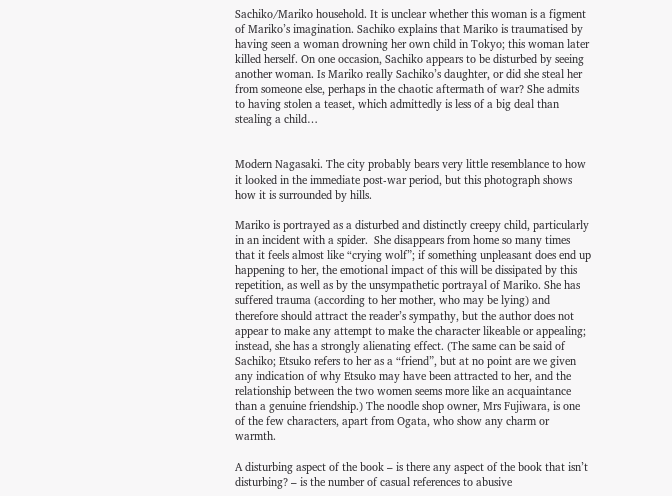Sachiko/Mariko household. It is unclear whether this woman is a figment of Mariko’s imagination. Sachiko explains that Mariko is traumatised by having seen a woman drowning her own child in Tokyo; this woman later killed herself. On one occasion, Sachiko appears to be disturbed by seeing another woman. Is Mariko really Sachiko’s daughter, or did she steal her from someone else, perhaps in the chaotic aftermath of war? She admits to having stolen a teaset, which admittedly is less of a big deal than stealing a child…


Modern Nagasaki. The city probably bears very little resemblance to how it looked in the immediate post-war period, but this photograph shows how it is surrounded by hills.

Mariko is portrayed as a disturbed and distinctly creepy child, particularly in an incident with a spider.  She disappears from home so many times that it feels almost like “crying wolf”; if something unpleasant does end up happening to her, the emotional impact of this will be dissipated by this repetition, as well as by the unsympathetic portrayal of Mariko. She has suffered trauma (according to her mother, who may be lying) and therefore should attract the reader’s sympathy, but the author does not appear to make any attempt to make the character likeable or appealing; instead, she has a strongly alienating effect. (The same can be said of Sachiko; Etsuko refers to her as a “friend”, but at no point are we given any indication of why Etsuko may have been attracted to her, and the relationship between the two women seems more like an acquaintance than a genuine friendship.) The noodle shop owner, Mrs Fujiwara, is one of the few characters, apart from Ogata, who show any charm or warmth.

A disturbing aspect of the book – is there any aspect of the book that isn’t disturbing? – is the number of casual references to abusive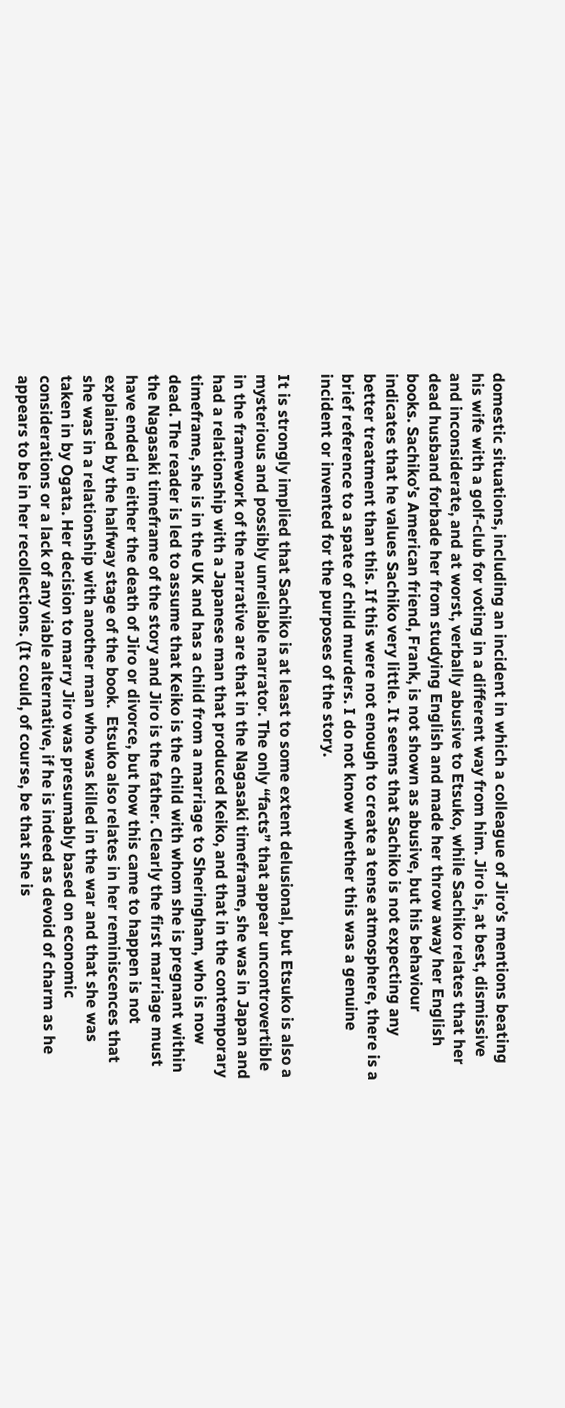domestic situations, including an incident in which a colleague of Jiro’s mentions beating his wife with a golf-club for voting in a different way from him. Jiro is, at best, dismissive and inconsiderate, and at worst, verbally abusive to Etsuko, while Sachiko relates that her dead husband forbade her from studying English and made her throw away her English books. Sachiko’s American friend, Frank, is not shown as abusive, but his behaviour indicates that he values Sachiko very little. It seems that Sachiko is not expecting any better treatment than this. If this were not enough to create a tense atmosphere, there is a brief reference to a spate of child murders. I do not know whether this was a genuine incident or invented for the purposes of the story.

It is strongly implied that Sachiko is at least to some extent delusional, but Etsuko is also a mysterious and possibly unreliable narrator. The only “facts” that appear uncontrovertible in the framework of the narrative are that in the Nagasaki timeframe, she was in Japan and had a relationship with a Japanese man that produced Keiko, and that in the contemporary timeframe, she is in the UK and has a child from a marriage to Sheringham, who is now dead. The reader is led to assume that Keiko is the child with whom she is pregnant within the Nagasaki timeframe of the story and Jiro is the father. Clearly the first marriage must have ended in either the death of Jiro or divorce, but how this came to happen is not explained by the halfway stage of the book.  Etsuko also relates in her reminiscences that she was in a relationship with another man who was killed in the war and that she was taken in by Ogata. Her decision to marry Jiro was presumably based on economic considerations or a lack of any viable alternative, if he is indeed as devoid of charm as he appears to be in her recollections. (It could, of course, be that she is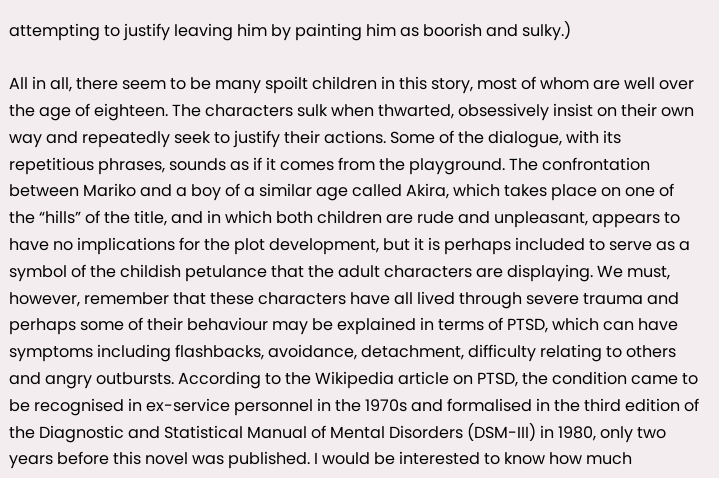attempting to justify leaving him by painting him as boorish and sulky.)

All in all, there seem to be many spoilt children in this story, most of whom are well over the age of eighteen. The characters sulk when thwarted, obsessively insist on their own way and repeatedly seek to justify their actions. Some of the dialogue, with its repetitious phrases, sounds as if it comes from the playground. The confrontation between Mariko and a boy of a similar age called Akira, which takes place on one of the “hills” of the title, and in which both children are rude and unpleasant, appears to have no implications for the plot development, but it is perhaps included to serve as a symbol of the childish petulance that the adult characters are displaying. We must, however, remember that these characters have all lived through severe trauma and perhaps some of their behaviour may be explained in terms of PTSD, which can have symptoms including flashbacks, avoidance, detachment, difficulty relating to others and angry outbursts. According to the Wikipedia article on PTSD, the condition came to be recognised in ex-service personnel in the 1970s and formalised in the third edition of the Diagnostic and Statistical Manual of Mental Disorders (DSM-III) in 1980, only two years before this novel was published. I would be interested to know how much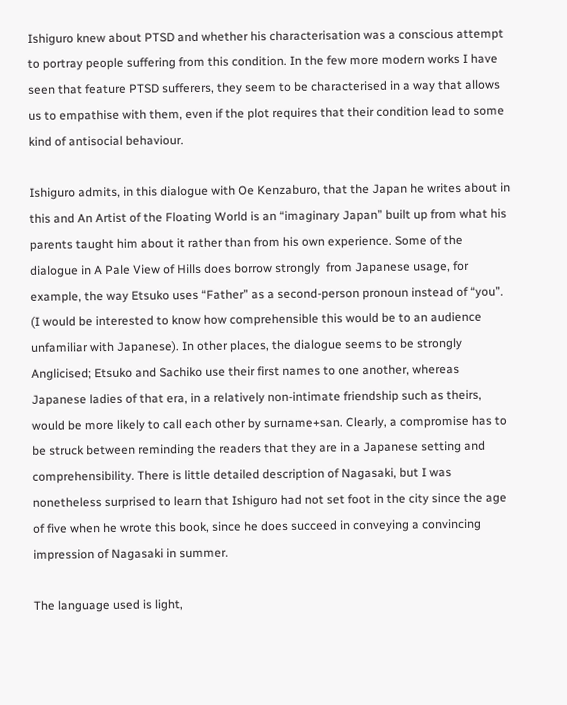Ishiguro knew about PTSD and whether his characterisation was a conscious attempt to portray people suffering from this condition. In the few more modern works I have seen that feature PTSD sufferers, they seem to be characterised in a way that allows us to empathise with them, even if the plot requires that their condition lead to some kind of antisocial behaviour.

Ishiguro admits, in this dialogue with Oe Kenzaburo, that the Japan he writes about in this and An Artist of the Floating World is an “imaginary Japan” built up from what his parents taught him about it rather than from his own experience. Some of the dialogue in A Pale View of Hills does borrow strongly  from Japanese usage, for example, the way Etsuko uses “Father” as a second-person pronoun instead of “you”. (I would be interested to know how comprehensible this would be to an audience unfamiliar with Japanese). In other places, the dialogue seems to be strongly Anglicised; Etsuko and Sachiko use their first names to one another, whereas Japanese ladies of that era, in a relatively non-intimate friendship such as theirs, would be more likely to call each other by surname+san. Clearly, a compromise has to be struck between reminding the readers that they are in a Japanese setting and comprehensibility. There is little detailed description of Nagasaki, but I was nonetheless surprised to learn that Ishiguro had not set foot in the city since the age of five when he wrote this book, since he does succeed in conveying a convincing impression of Nagasaki in summer.

The language used is light,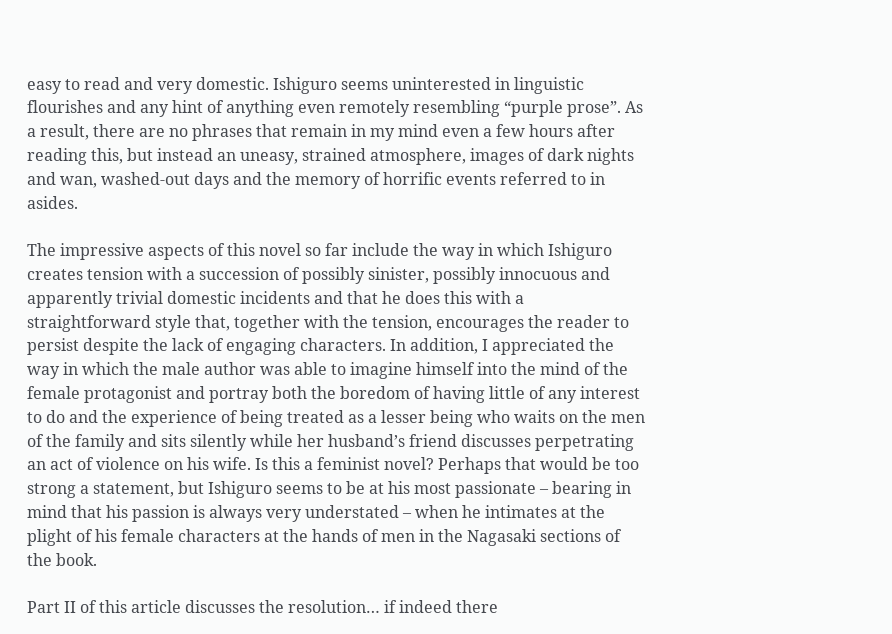easy to read and very domestic. Ishiguro seems uninterested in linguistic flourishes and any hint of anything even remotely resembling “purple prose”. As a result, there are no phrases that remain in my mind even a few hours after reading this, but instead an uneasy, strained atmosphere, images of dark nights and wan, washed-out days and the memory of horrific events referred to in asides.

The impressive aspects of this novel so far include the way in which Ishiguro creates tension with a succession of possibly sinister, possibly innocuous and apparently trivial domestic incidents and that he does this with a straightforward style that, together with the tension, encourages the reader to persist despite the lack of engaging characters. In addition, I appreciated the way in which the male author was able to imagine himself into the mind of the female protagonist and portray both the boredom of having little of any interest to do and the experience of being treated as a lesser being who waits on the men of the family and sits silently while her husband’s friend discusses perpetrating an act of violence on his wife. Is this a feminist novel? Perhaps that would be too strong a statement, but Ishiguro seems to be at his most passionate – bearing in mind that his passion is always very understated – when he intimates at the plight of his female characters at the hands of men in the Nagasaki sections of the book.

Part II of this article discusses the resolution… if indeed there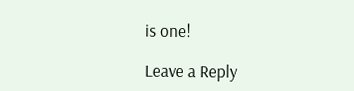is one!

Leave a Reply